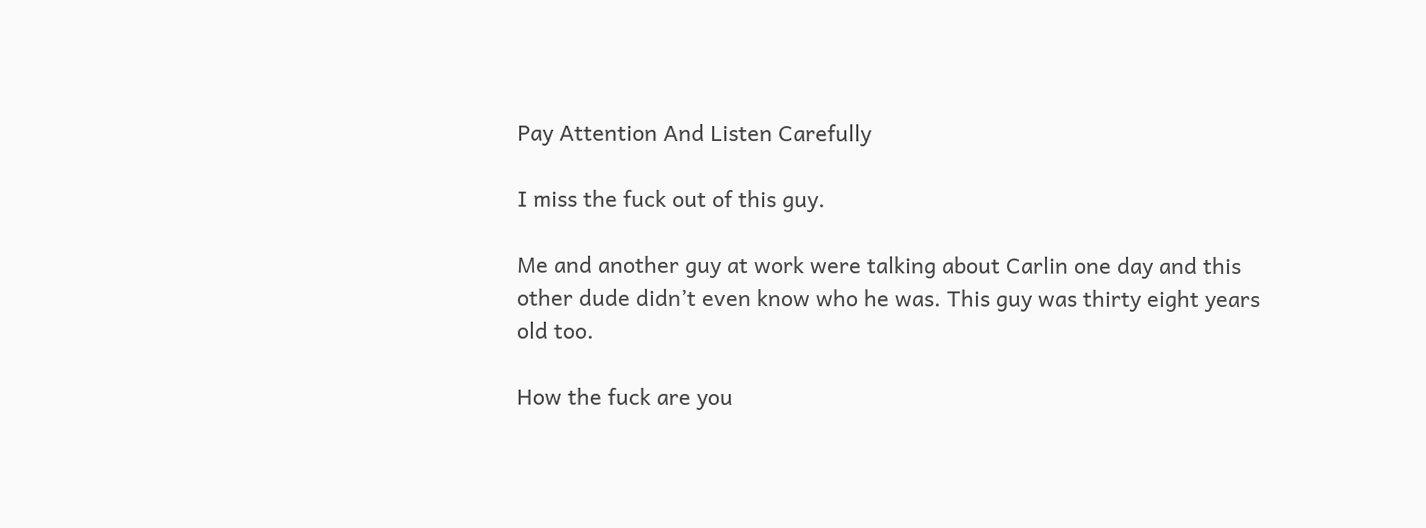Pay Attention And Listen Carefully

I miss the fuck out of this guy.

Me and another guy at work were talking about Carlin one day and this other dude didn’t even know who he was. This guy was thirty eight years old too.

How the fuck are you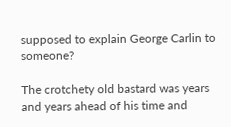supposed to explain George Carlin to someone?

The crotchety old bastard was years and years ahead of his time and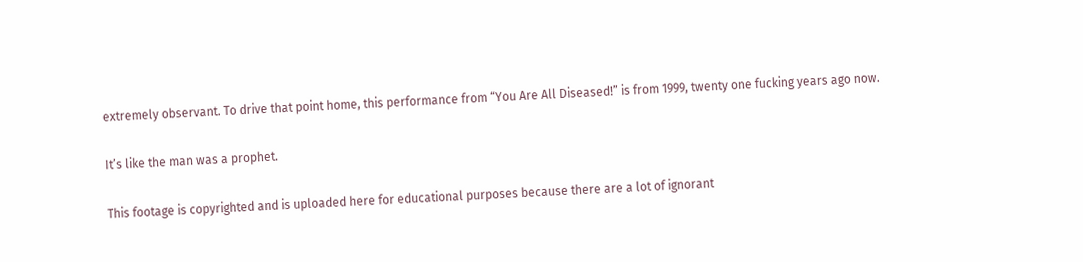extremely observant. To drive that point home, this performance from “You Are All Diseased!” is from 1999, twenty one fucking years ago now.

It’s like the man was a prophet.

This footage is copyrighted and is uploaded here for educational purposes because there are a lot of ignorant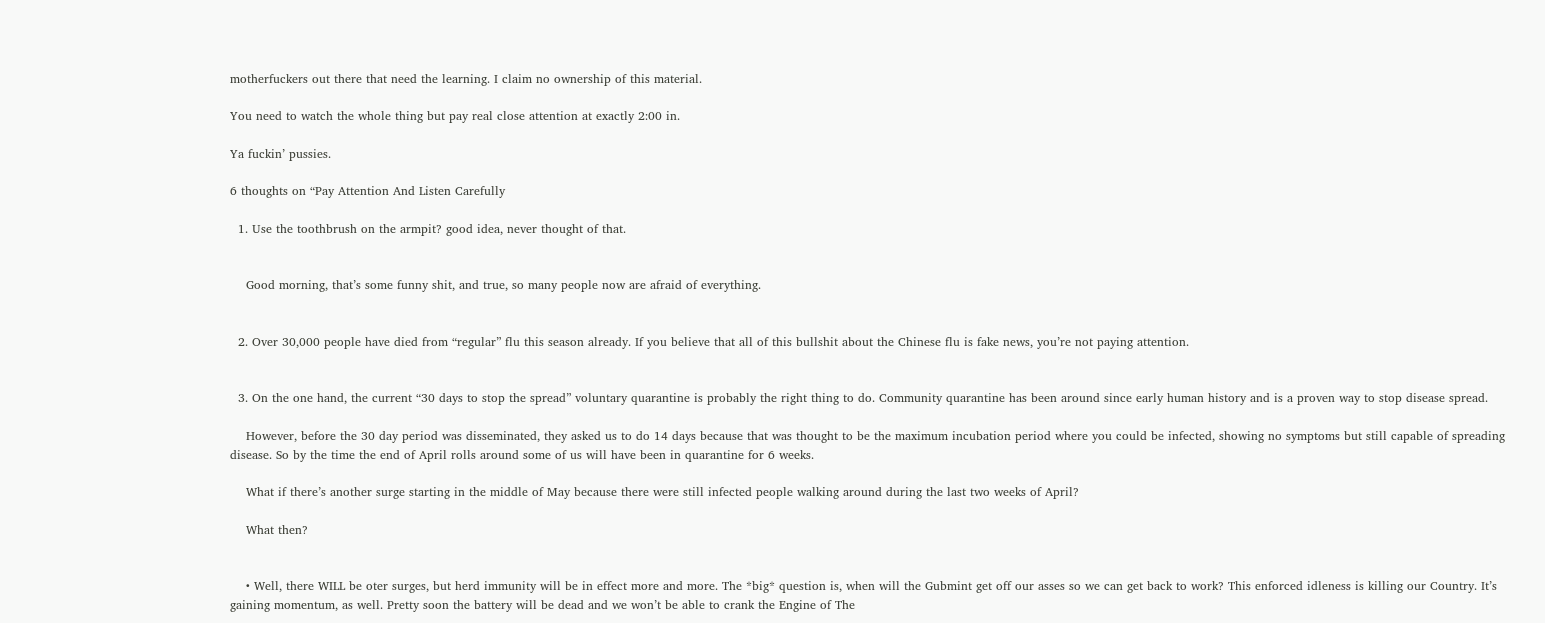motherfuckers out there that need the learning. I claim no ownership of this material.

You need to watch the whole thing but pay real close attention at exactly 2:00 in.

Ya fuckin’ pussies.

6 thoughts on “Pay Attention And Listen Carefully

  1. Use the toothbrush on the armpit? good idea, never thought of that.


    Good morning, that’s some funny shit, and true, so many people now are afraid of everything.


  2. Over 30,000 people have died from “regular” flu this season already. If you believe that all of this bullshit about the Chinese flu is fake news, you’re not paying attention.


  3. On the one hand, the current “30 days to stop the spread” voluntary quarantine is probably the right thing to do. Community quarantine has been around since early human history and is a proven way to stop disease spread.

    However, before the 30 day period was disseminated, they asked us to do 14 days because that was thought to be the maximum incubation period where you could be infected, showing no symptoms but still capable of spreading disease. So by the time the end of April rolls around some of us will have been in quarantine for 6 weeks.

    What if there’s another surge starting in the middle of May because there were still infected people walking around during the last two weeks of April?

    What then?


    • Well, there WILL be oter surges, but herd immunity will be in effect more and more. The *big* question is, when will the Gubmint get off our asses so we can get back to work? This enforced idleness is killing our Country. It’s gaining momentum, as well. Pretty soon the battery will be dead and we won’t be able to crank the Engine of The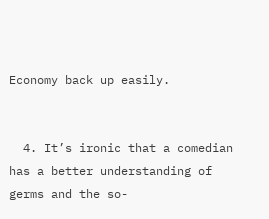Economy back up easily.


  4. It’s ironic that a comedian has a better understanding of germs and the so-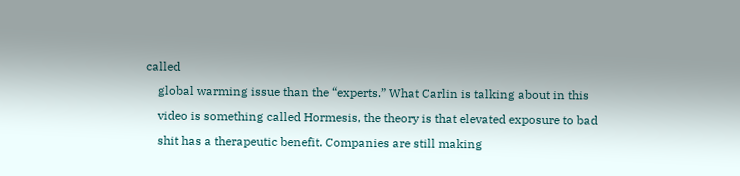called
    global warming issue than the “experts.” What Carlin is talking about in this
    video is something called Hormesis, the theory is that elevated exposure to bad
    shit has a therapeutic benefit. Companies are still making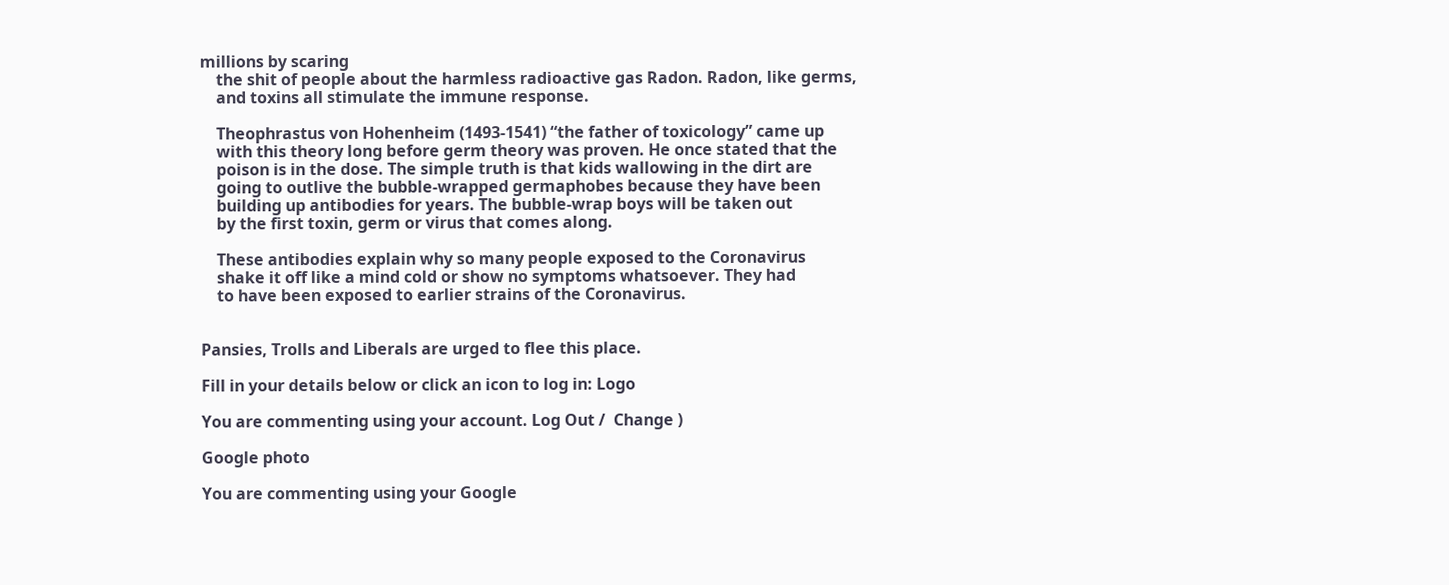millions by scaring
    the shit of people about the harmless radioactive gas Radon. Radon, like germs,
    and toxins all stimulate the immune response.

    Theophrastus von Hohenheim (1493-1541) “the father of toxicology” came up
    with this theory long before germ theory was proven. He once stated that the
    poison is in the dose. The simple truth is that kids wallowing in the dirt are
    going to outlive the bubble-wrapped germaphobes because they have been
    building up antibodies for years. The bubble-wrap boys will be taken out
    by the first toxin, germ or virus that comes along.

    These antibodies explain why so many people exposed to the Coronavirus
    shake it off like a mind cold or show no symptoms whatsoever. They had
    to have been exposed to earlier strains of the Coronavirus.


Pansies, Trolls and Liberals are urged to flee this place.

Fill in your details below or click an icon to log in: Logo

You are commenting using your account. Log Out /  Change )

Google photo

You are commenting using your Google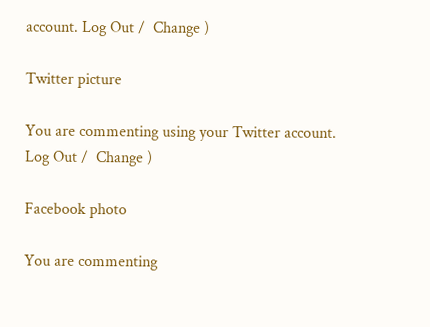account. Log Out /  Change )

Twitter picture

You are commenting using your Twitter account. Log Out /  Change )

Facebook photo

You are commenting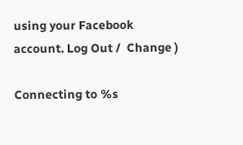using your Facebook account. Log Out /  Change )

Connecting to %s